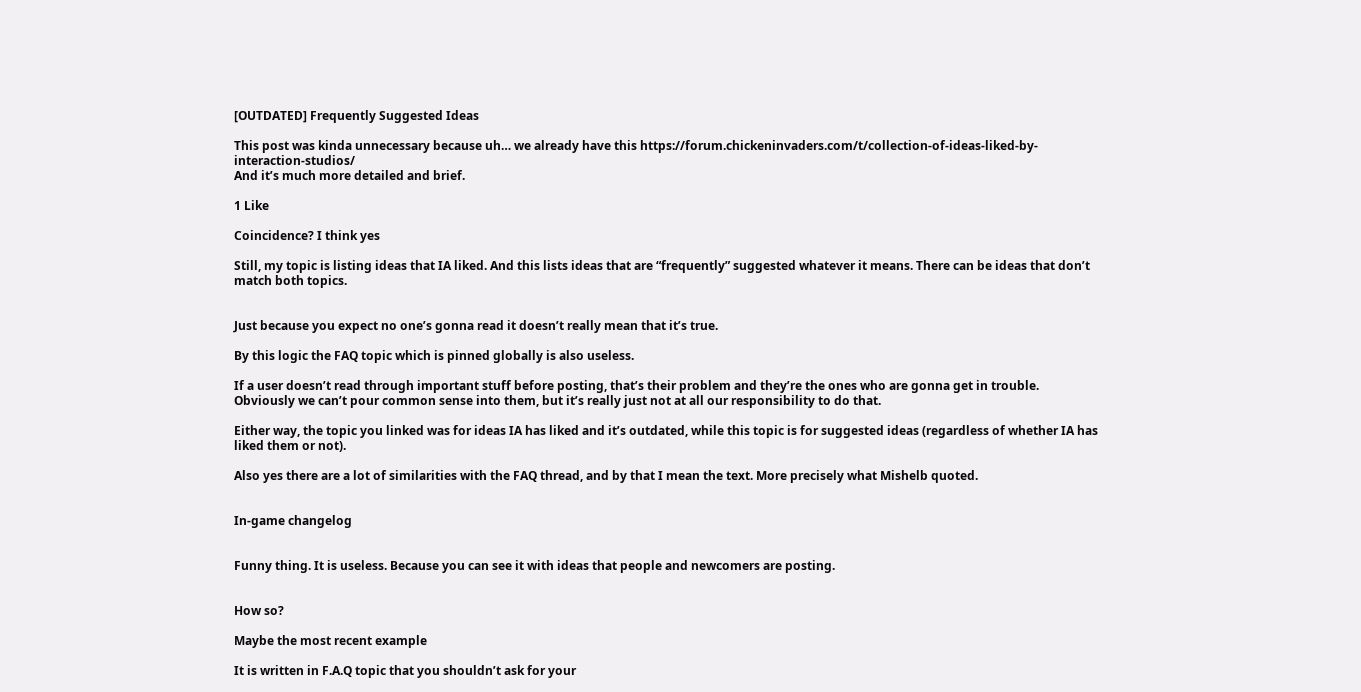[OUTDATED] Frequently Suggested Ideas

This post was kinda unnecessary because uh… we already have this https://forum.chickeninvaders.com/t/collection-of-ideas-liked-by-interaction-studios/
And it’s much more detailed and brief.

1 Like

Coincidence? I think yes

Still, my topic is listing ideas that IA liked. And this lists ideas that are “frequently” suggested whatever it means. There can be ideas that don’t match both topics.


Just because you expect no one’s gonna read it doesn’t really mean that it’s true.

By this logic the FAQ topic which is pinned globally is also useless.

If a user doesn’t read through important stuff before posting, that’s their problem and they’re the ones who are gonna get in trouble. Obviously we can’t pour common sense into them, but it’s really just not at all our responsibility to do that.

Either way, the topic you linked was for ideas IA has liked and it’s outdated, while this topic is for suggested ideas (regardless of whether IA has liked them or not).

Also yes there are a lot of similarities with the FAQ thread, and by that I mean the text. More precisely what Mishelb quoted.


In-game changelog


Funny thing. It is useless. Because you can see it with ideas that people and newcomers are posting.


How so?

Maybe the most recent example

It is written in F.A.Q topic that you shouldn’t ask for your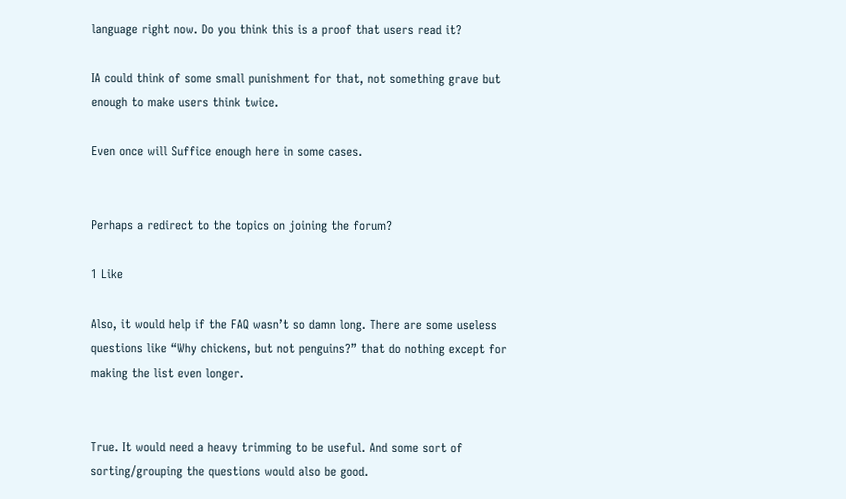language right now. Do you think this is a proof that users read it?

IA could think of some small punishment for that, not something grave but enough to make users think twice.

Even once will Suffice enough here in some cases.


Perhaps a redirect to the topics on joining the forum?

1 Like

Also, it would help if the FAQ wasn’t so damn long. There are some useless questions like “Why chickens, but not penguins?” that do nothing except for making the list even longer.


True. It would need a heavy trimming to be useful. And some sort of sorting/grouping the questions would also be good.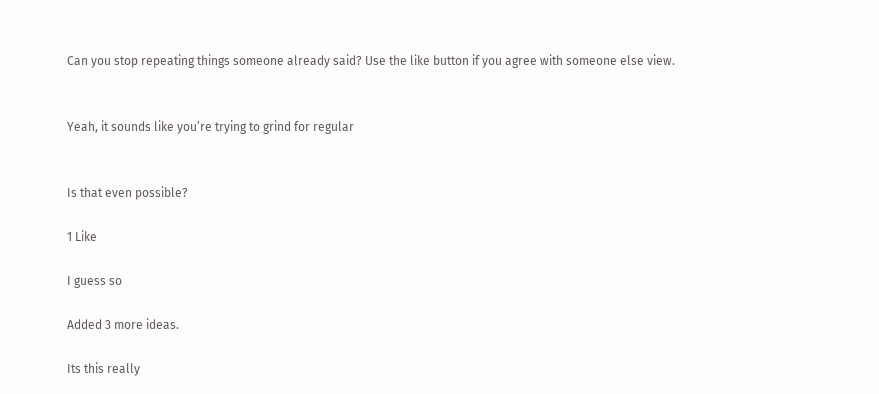Can you stop repeating things someone already said? Use the like button if you agree with someone else view.


Yeah, it sounds like you’re trying to grind for regular


Is that even possible?

1 Like

I guess so

Added 3 more ideas.

Its this really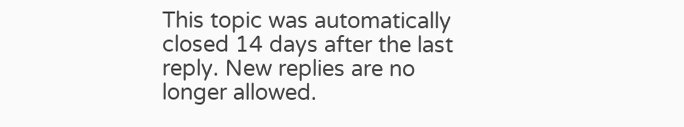This topic was automatically closed 14 days after the last reply. New replies are no longer allowed.